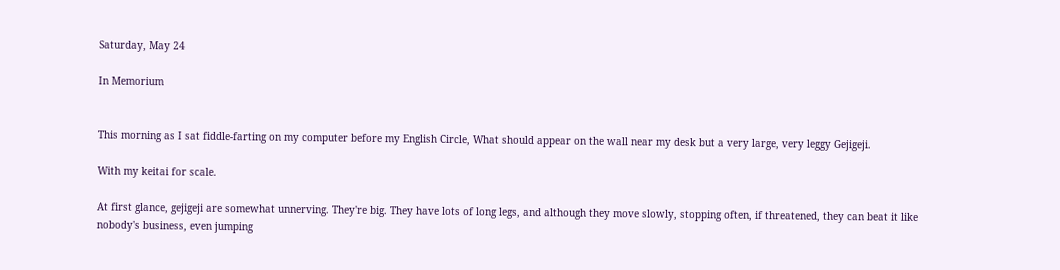Saturday, May 24

In Memorium


This morning as I sat fiddle-farting on my computer before my English Circle, What should appear on the wall near my desk but a very large, very leggy Gejigeji.

With my keitai for scale.

At first glance, gejigeji are somewhat unnerving. They're big. They have lots of long legs, and although they move slowly, stopping often, if threatened, they can beat it like nobody's business, even jumping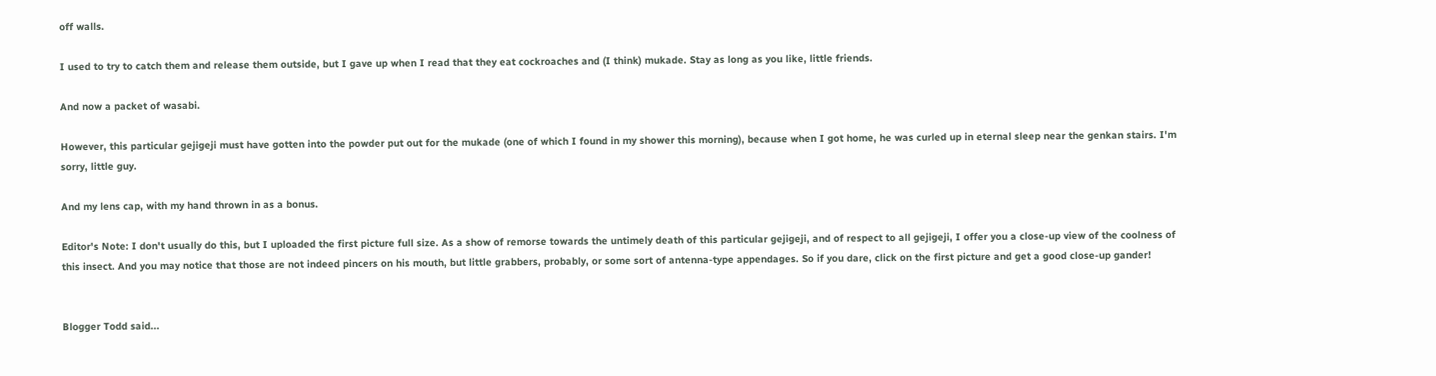off walls.

I used to try to catch them and release them outside, but I gave up when I read that they eat cockroaches and (I think) mukade. Stay as long as you like, little friends.

And now a packet of wasabi.

However, this particular gejigeji must have gotten into the powder put out for the mukade (one of which I found in my shower this morning), because when I got home, he was curled up in eternal sleep near the genkan stairs. I'm sorry, little guy.

And my lens cap, with my hand thrown in as a bonus.

Editor's Note: I don't usually do this, but I uploaded the first picture full size. As a show of remorse towards the untimely death of this particular gejigeji, and of respect to all gejigeji, I offer you a close-up view of the coolness of this insect. And you may notice that those are not indeed pincers on his mouth, but little grabbers, probably, or some sort of antenna-type appendages. So if you dare, click on the first picture and get a good close-up gander!


Blogger Todd said...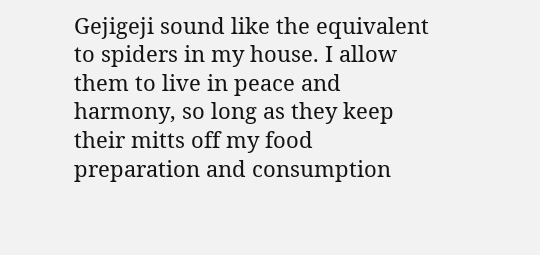Gejigeji sound like the equivalent to spiders in my house. I allow them to live in peace and harmony, so long as they keep their mitts off my food preparation and consumption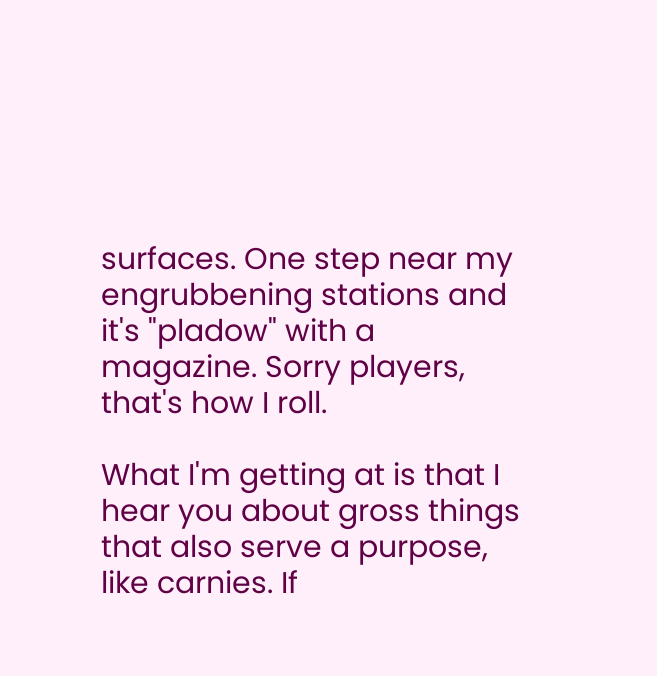surfaces. One step near my engrubbening stations and it's "pladow" with a magazine. Sorry players, that's how I roll.

What I'm getting at is that I hear you about gross things that also serve a purpose, like carnies. If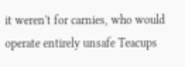it weren't for carnies, who would operate entirely unsafe Teacups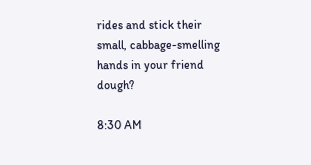rides and stick their small, cabbage-smelling hands in your friend dough?

8:30 AM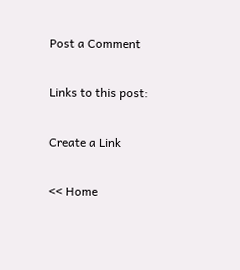Post a Comment

Links to this post:

Create a Link

<< Home